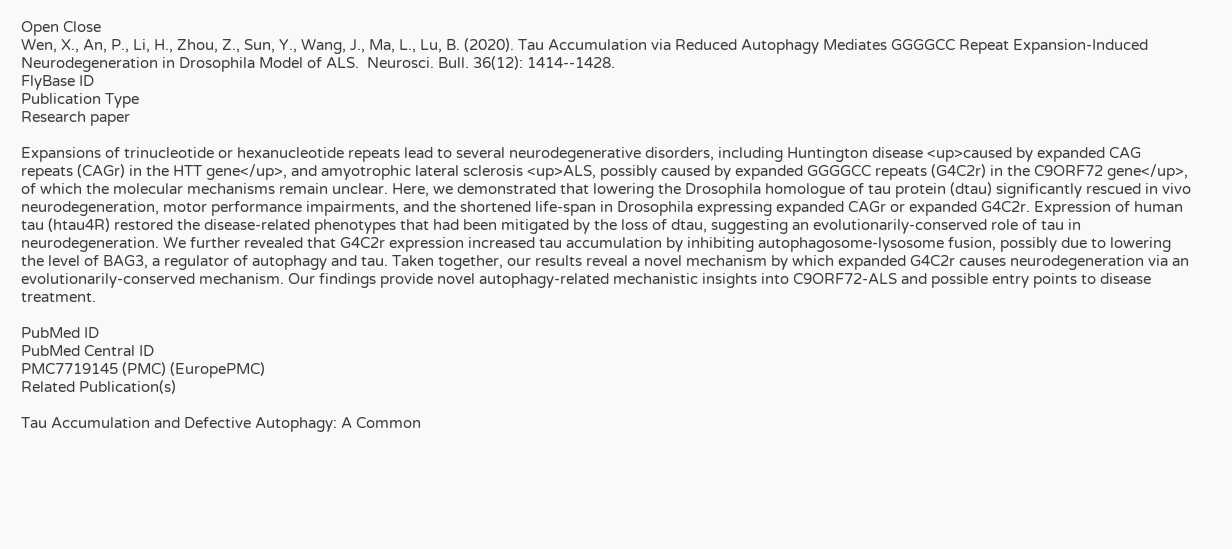Open Close
Wen, X., An, P., Li, H., Zhou, Z., Sun, Y., Wang, J., Ma, L., Lu, B. (2020). Tau Accumulation via Reduced Autophagy Mediates GGGGCC Repeat Expansion-Induced Neurodegeneration in Drosophila Model of ALS.  Neurosci. Bull. 36(12): 1414--1428.
FlyBase ID
Publication Type
Research paper

Expansions of trinucleotide or hexanucleotide repeats lead to several neurodegenerative disorders, including Huntington disease <up>caused by expanded CAG repeats (CAGr) in the HTT gene</up>, and amyotrophic lateral sclerosis <up>ALS, possibly caused by expanded GGGGCC repeats (G4C2r) in the C9ORF72 gene</up>, of which the molecular mechanisms remain unclear. Here, we demonstrated that lowering the Drosophila homologue of tau protein (dtau) significantly rescued in vivo neurodegeneration, motor performance impairments, and the shortened life-span in Drosophila expressing expanded CAGr or expanded G4C2r. Expression of human tau (htau4R) restored the disease-related phenotypes that had been mitigated by the loss of dtau, suggesting an evolutionarily-conserved role of tau in neurodegeneration. We further revealed that G4C2r expression increased tau accumulation by inhibiting autophagosome-lysosome fusion, possibly due to lowering the level of BAG3, a regulator of autophagy and tau. Taken together, our results reveal a novel mechanism by which expanded G4C2r causes neurodegeneration via an evolutionarily-conserved mechanism. Our findings provide novel autophagy-related mechanistic insights into C9ORF72-ALS and possible entry points to disease treatment.

PubMed ID
PubMed Central ID
PMC7719145 (PMC) (EuropePMC)
Related Publication(s)

Tau Accumulation and Defective Autophagy: A Common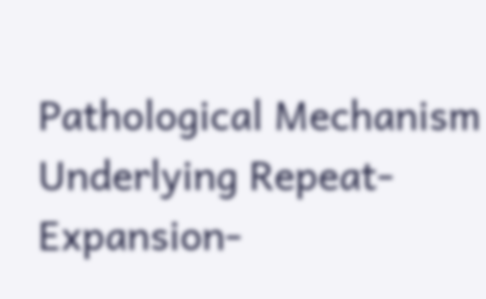Pathological Mechanism Underlying Repeat-Expansion-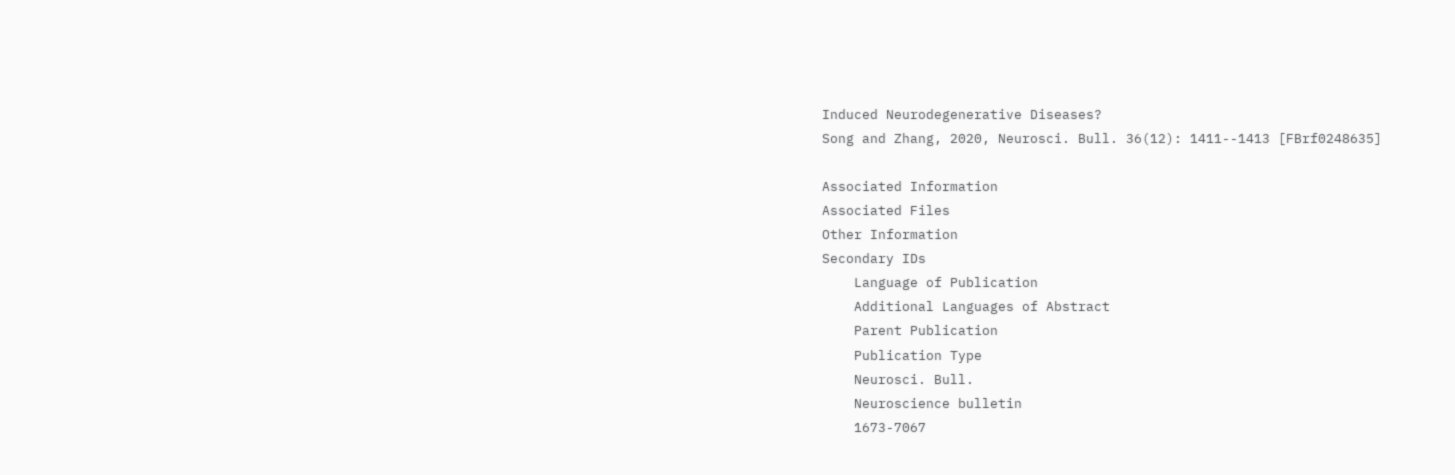Induced Neurodegenerative Diseases?
Song and Zhang, 2020, Neurosci. Bull. 36(12): 1411--1413 [FBrf0248635]

Associated Information
Associated Files
Other Information
Secondary IDs
    Language of Publication
    Additional Languages of Abstract
    Parent Publication
    Publication Type
    Neurosci. Bull.
    Neuroscience bulletin
    1673-7067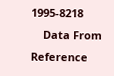1995-8218
    Data From Reference